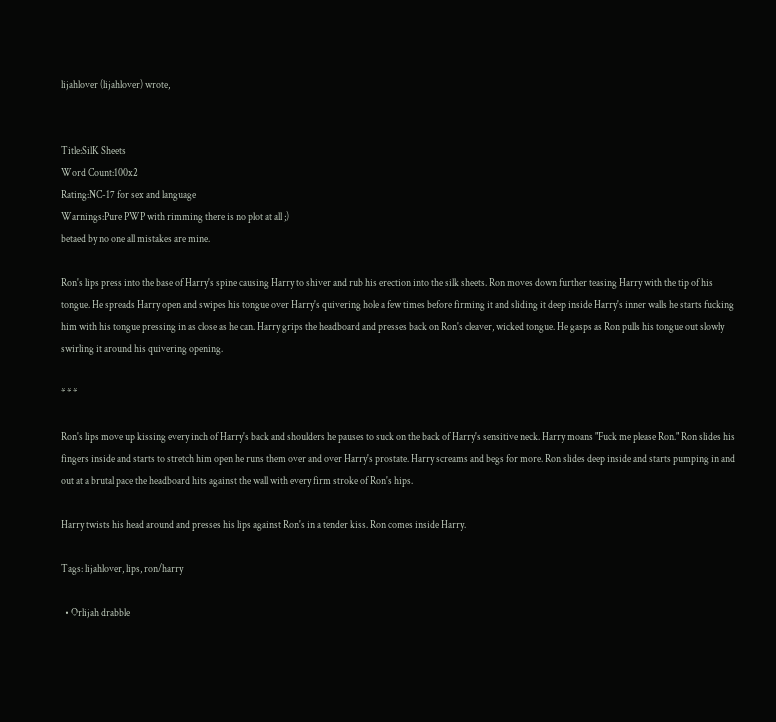lijahlover (lijahlover) wrote,


Title:SilK Sheets
Word Count:100x2
Rating:NC-17 for sex and language
Warnings:Pure PWP with rimming there is no plot at all ;)
betaed by no one all mistakes are mine.

Ron's lips press into the base of Harry's spine causing Harry to shiver and rub his erection into the silk sheets. Ron moves down further teasing Harry with the tip of his tongue. He spreads Harry open and swipes his tongue over Harry's quivering hole a few times before firming it and sliding it deep inside Harry's inner walls he starts fucking him with his tongue pressing in as close as he can. Harry grips the headboard and presses back on Ron's cleaver, wicked tongue. He gasps as Ron pulls his tongue out slowly swirling it around his quivering opening.

* * *

Ron's lips move up kissing every inch of Harry's back and shoulders he pauses to suck on the back of Harry's sensitive neck. Harry moans "Fuck me please Ron." Ron slides his fingers inside and starts to stretch him open he runs them over and over Harry's prostate. Harry screams and begs for more. Ron slides deep inside and starts pumping in and out at a brutal pace the headboard hits against the wall with every firm stroke of Ron's hips.

Harry twists his head around and presses his lips against Ron's in a tender kiss. Ron comes inside Harry.

Tags: lijahlover, lips, ron/harry

  • Orlijah drabble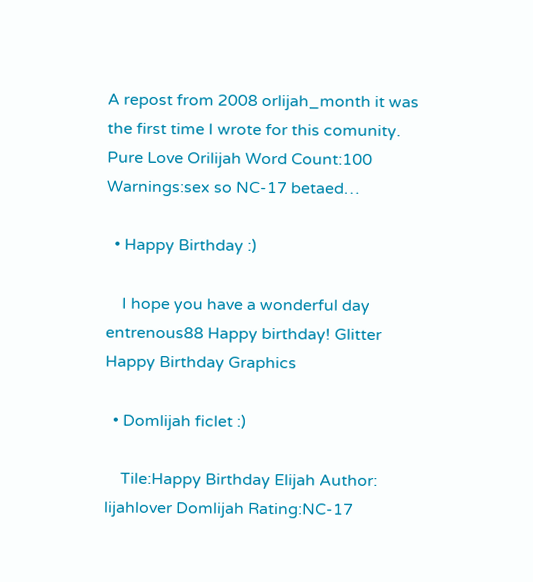A repost from 2008 orlijah_month it was the first time I wrote for this comunity. Pure Love Orilijah Word Count:100 Warnings:sex so NC-17 betaed…

  • Happy Birthday :)

    I hope you have a wonderful day entrenous88 Happy birthday! Glitter Happy Birthday Graphics

  • Domlijah ficlet :)

    Tile:Happy Birthday Elijah Author: lijahlover Domlijah Rating:NC-17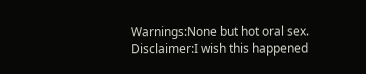Warnings:None but hot oral sex. Disclaimer:I wish this happened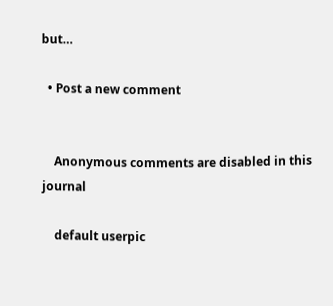but…

  • Post a new comment


    Anonymous comments are disabled in this journal

    default userpic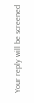Your reply will be screened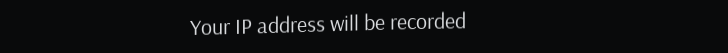Your IP address will be recorded